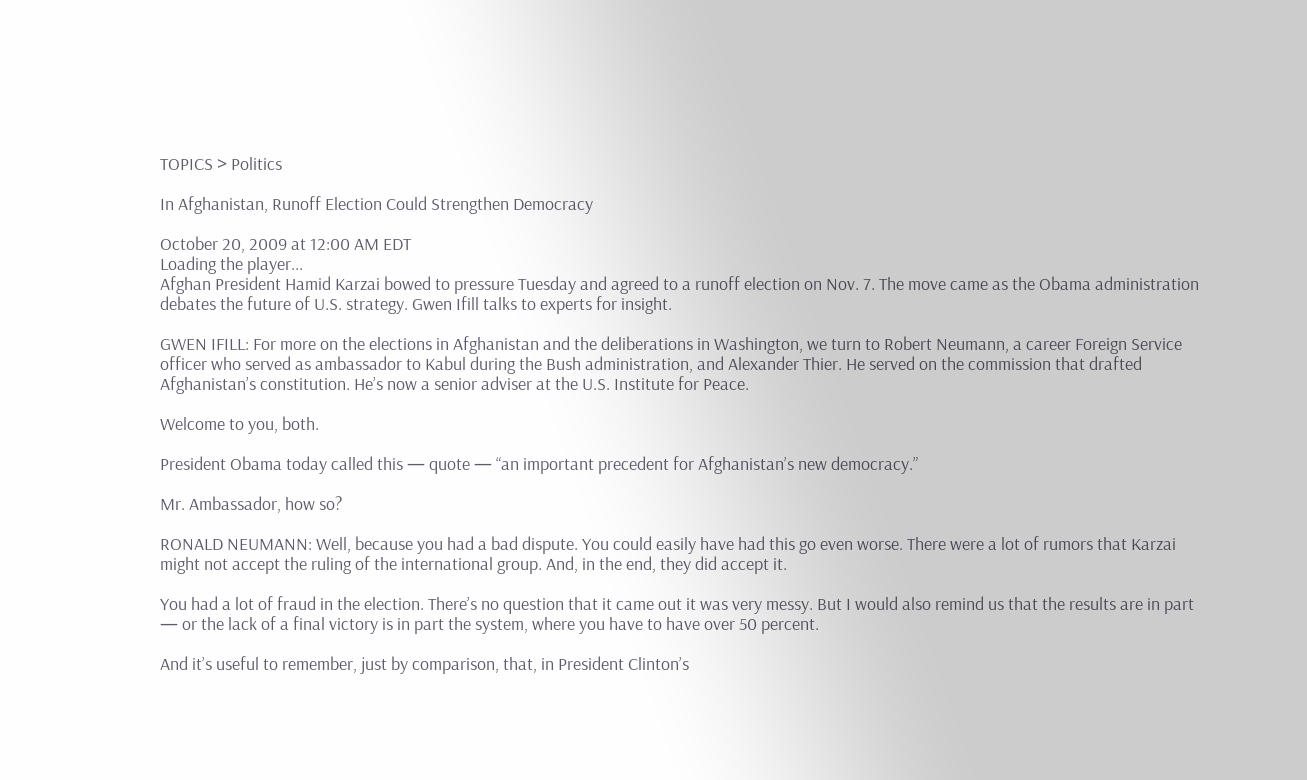TOPICS > Politics

In Afghanistan, Runoff Election Could Strengthen Democracy

October 20, 2009 at 12:00 AM EDT
Loading the player...
Afghan President Hamid Karzai bowed to pressure Tuesday and agreed to a runoff election on Nov. 7. The move came as the Obama administration debates the future of U.S. strategy. Gwen Ifill talks to experts for insight.

GWEN IFILL: For more on the elections in Afghanistan and the deliberations in Washington, we turn to Robert Neumann, a career Foreign Service officer who served as ambassador to Kabul during the Bush administration, and Alexander Thier. He served on the commission that drafted Afghanistan’s constitution. He’s now a senior adviser at the U.S. Institute for Peace.

Welcome to you, both.

President Obama today called this — quote — “an important precedent for Afghanistan’s new democracy.”

Mr. Ambassador, how so?

RONALD NEUMANN: Well, because you had a bad dispute. You could easily have had this go even worse. There were a lot of rumors that Karzai might not accept the ruling of the international group. And, in the end, they did accept it.

You had a lot of fraud in the election. There’s no question that it came out it was very messy. But I would also remind us that the results are in part — or the lack of a final victory is in part the system, where you have to have over 50 percent.

And it’s useful to remember, just by comparison, that, in President Clinton’s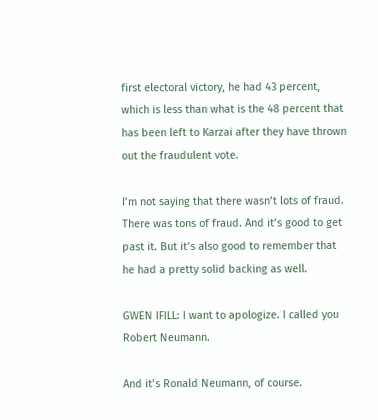first electoral victory, he had 43 percent, which is less than what is the 48 percent that has been left to Karzai after they have thrown out the fraudulent vote.

I’m not saying that there wasn’t lots of fraud. There was tons of fraud. And it’s good to get past it. But it’s also good to remember that he had a pretty solid backing as well.

GWEN IFILL: I want to apologize. I called you Robert Neumann.

And it’s Ronald Neumann, of course.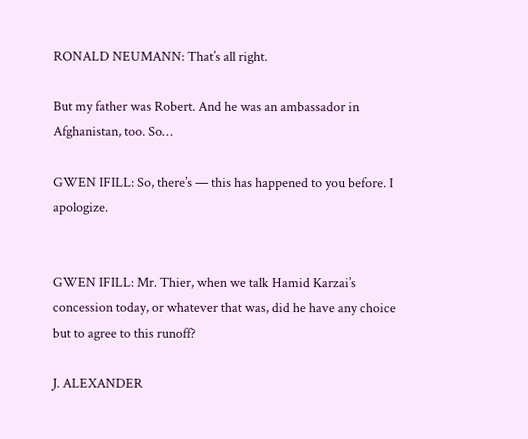RONALD NEUMANN: That’s all right.

But my father was Robert. And he was an ambassador in Afghanistan, too. So…

GWEN IFILL: So, there’s — this has happened to you before. I apologize.


GWEN IFILL: Mr. Thier, when we talk Hamid Karzai’s concession today, or whatever that was, did he have any choice but to agree to this runoff?

J. ALEXANDER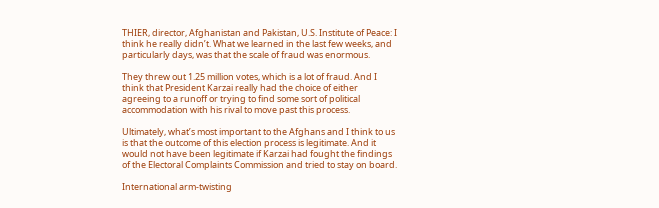THIER, director, Afghanistan and Pakistan, U.S. Institute of Peace: I think he really didn’t. What we learned in the last few weeks, and particularly days, was that the scale of fraud was enormous.

They threw out 1.25 million votes, which is a lot of fraud. And I think that President Karzai really had the choice of either agreeing to a runoff or trying to find some sort of political accommodation with his rival to move past this process.

Ultimately, what’s most important to the Afghans and I think to us is that the outcome of this election process is legitimate. And it would not have been legitimate if Karzai had fought the findings of the Electoral Complaints Commission and tried to stay on board.

International arm-twisting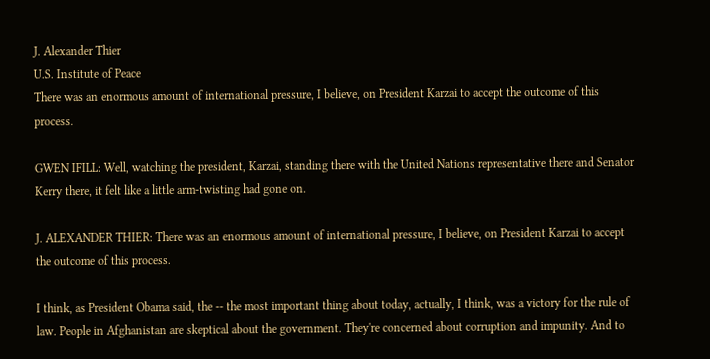J. Alexander Thier
U.S. Institute of Peace
There was an enormous amount of international pressure, I believe, on President Karzai to accept the outcome of this process.

GWEN IFILL: Well, watching the president, Karzai, standing there with the United Nations representative there and Senator Kerry there, it felt like a little arm-twisting had gone on.

J. ALEXANDER THIER: There was an enormous amount of international pressure, I believe, on President Karzai to accept the outcome of this process.

I think, as President Obama said, the -- the most important thing about today, actually, I think, was a victory for the rule of law. People in Afghanistan are skeptical about the government. They're concerned about corruption and impunity. And to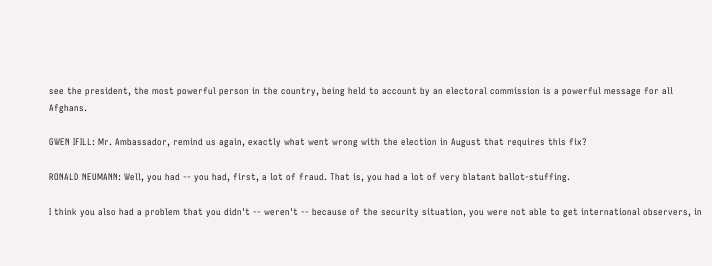see the president, the most powerful person in the country, being held to account by an electoral commission is a powerful message for all Afghans.

GWEN IFILL: Mr. Ambassador, remind us again, exactly what went wrong with the election in August that requires this fix?

RONALD NEUMANN: Well, you had -- you had, first, a lot of fraud. That is, you had a lot of very blatant ballot-stuffing.

I think you also had a problem that you didn't -- weren't -- because of the security situation, you were not able to get international observers, in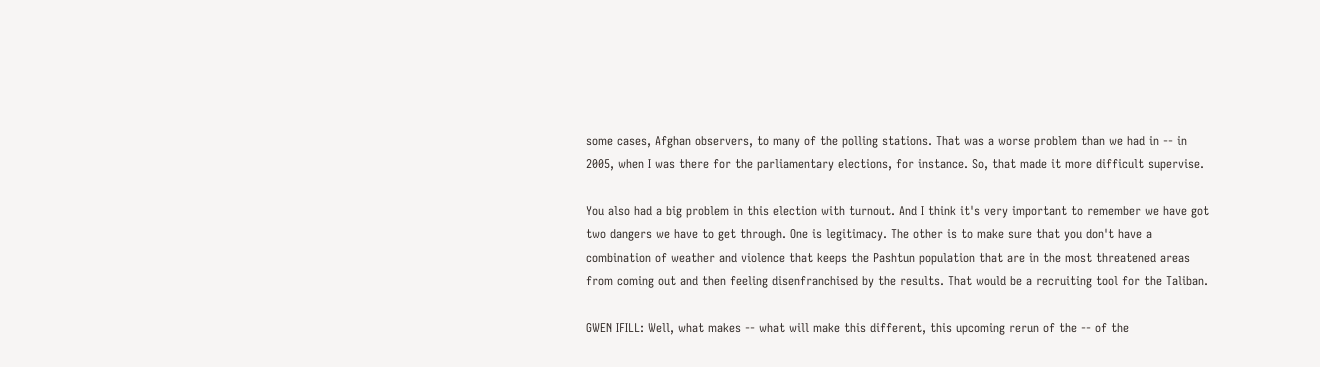some cases, Afghan observers, to many of the polling stations. That was a worse problem than we had in -- in 2005, when I was there for the parliamentary elections, for instance. So, that made it more difficult supervise.

You also had a big problem in this election with turnout. And I think it's very important to remember we have got two dangers we have to get through. One is legitimacy. The other is to make sure that you don't have a combination of weather and violence that keeps the Pashtun population that are in the most threatened areas from coming out and then feeling disenfranchised by the results. That would be a recruiting tool for the Taliban.

GWEN IFILL: Well, what makes -- what will make this different, this upcoming rerun of the -- of the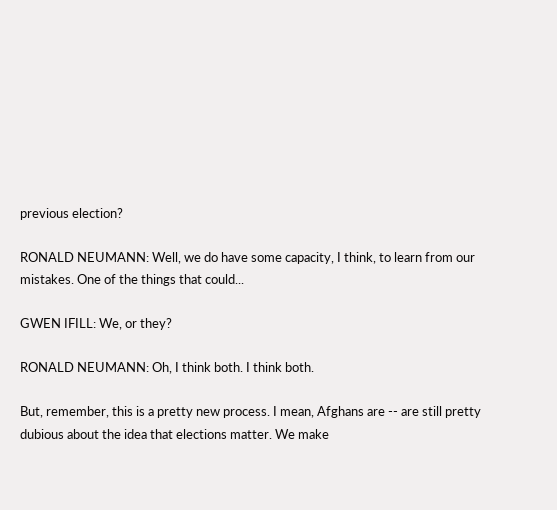previous election?

RONALD NEUMANN: Well, we do have some capacity, I think, to learn from our mistakes. One of the things that could...

GWEN IFILL: We, or they?

RONALD NEUMANN: Oh, I think both. I think both.

But, remember, this is a pretty new process. I mean, Afghans are -- are still pretty dubious about the idea that elections matter. We make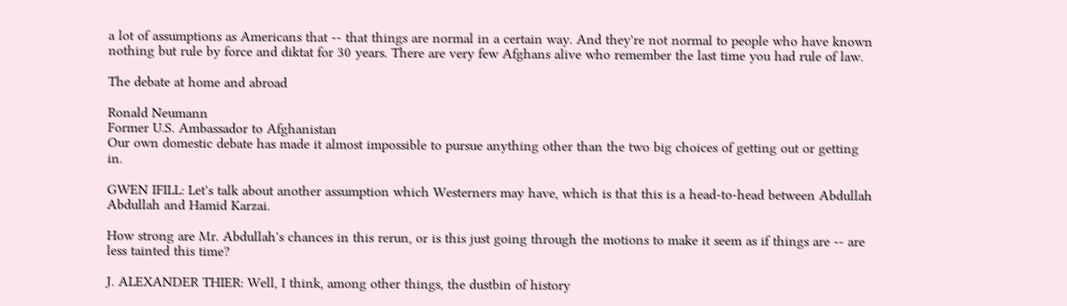a lot of assumptions as Americans that -- that things are normal in a certain way. And they're not normal to people who have known nothing but rule by force and diktat for 30 years. There are very few Afghans alive who remember the last time you had rule of law.

The debate at home and abroad

Ronald Neumann
Former U.S. Ambassador to Afghanistan
Our own domestic debate has made it almost impossible to pursue anything other than the two big choices of getting out or getting in.

GWEN IFILL: Let's talk about another assumption which Westerners may have, which is that this is a head-to-head between Abdullah Abdullah and Hamid Karzai.

How strong are Mr. Abdullah's chances in this rerun, or is this just going through the motions to make it seem as if things are -- are less tainted this time?

J. ALEXANDER THIER: Well, I think, among other things, the dustbin of history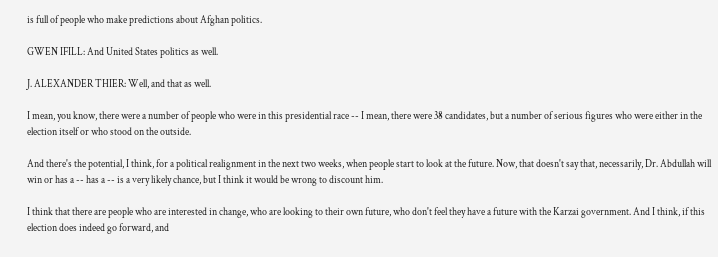is full of people who make predictions about Afghan politics.

GWEN IFILL: And United States politics as well.

J. ALEXANDER THIER: Well, and that as well.

I mean, you know, there were a number of people who were in this presidential race -- I mean, there were 38 candidates, but a number of serious figures who were either in the election itself or who stood on the outside.

And there's the potential, I think, for a political realignment in the next two weeks, when people start to look at the future. Now, that doesn't say that, necessarily, Dr. Abdullah will win or has a -- has a -- is a very likely chance, but I think it would be wrong to discount him.

I think that there are people who are interested in change, who are looking to their own future, who don't feel they have a future with the Karzai government. And I think, if this election does indeed go forward, and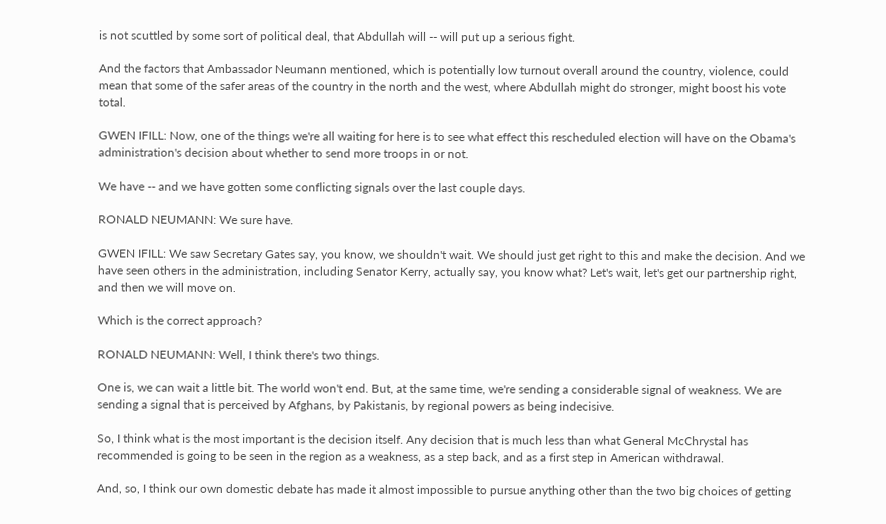is not scuttled by some sort of political deal, that Abdullah will -- will put up a serious fight.

And the factors that Ambassador Neumann mentioned, which is potentially low turnout overall around the country, violence, could mean that some of the safer areas of the country in the north and the west, where Abdullah might do stronger, might boost his vote total.

GWEN IFILL: Now, one of the things we're all waiting for here is to see what effect this rescheduled election will have on the Obama's administration's decision about whether to send more troops in or not.

We have -- and we have gotten some conflicting signals over the last couple days.

RONALD NEUMANN: We sure have.

GWEN IFILL: We saw Secretary Gates say, you know, we shouldn't wait. We should just get right to this and make the decision. And we have seen others in the administration, including Senator Kerry, actually say, you know what? Let's wait, let's get our partnership right, and then we will move on.

Which is the correct approach?

RONALD NEUMANN: Well, I think there's two things.

One is, we can wait a little bit. The world won't end. But, at the same time, we're sending a considerable signal of weakness. We are sending a signal that is perceived by Afghans, by Pakistanis, by regional powers as being indecisive.

So, I think what is the most important is the decision itself. Any decision that is much less than what General McChrystal has recommended is going to be seen in the region as a weakness, as a step back, and as a first step in American withdrawal.

And, so, I think our own domestic debate has made it almost impossible to pursue anything other than the two big choices of getting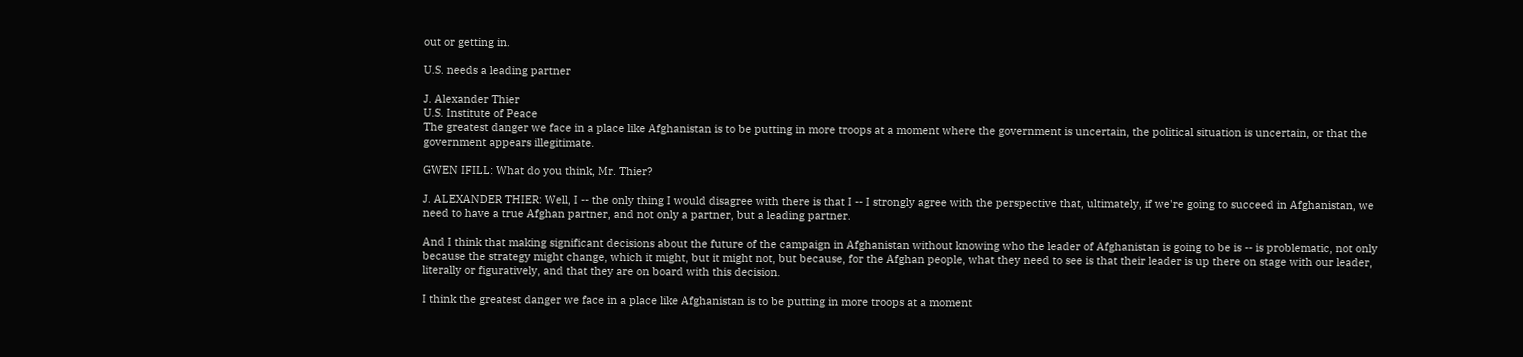out or getting in.

U.S. needs a leading partner

J. Alexander Thier
U.S. Institute of Peace
The greatest danger we face in a place like Afghanistan is to be putting in more troops at a moment where the government is uncertain, the political situation is uncertain, or that the government appears illegitimate.

GWEN IFILL: What do you think, Mr. Thier?

J. ALEXANDER THIER: Well, I -- the only thing I would disagree with there is that I -- I strongly agree with the perspective that, ultimately, if we're going to succeed in Afghanistan, we need to have a true Afghan partner, and not only a partner, but a leading partner.

And I think that making significant decisions about the future of the campaign in Afghanistan without knowing who the leader of Afghanistan is going to be is -- is problematic, not only because the strategy might change, which it might, but it might not, but because, for the Afghan people, what they need to see is that their leader is up there on stage with our leader, literally or figuratively, and that they are on board with this decision.

I think the greatest danger we face in a place like Afghanistan is to be putting in more troops at a moment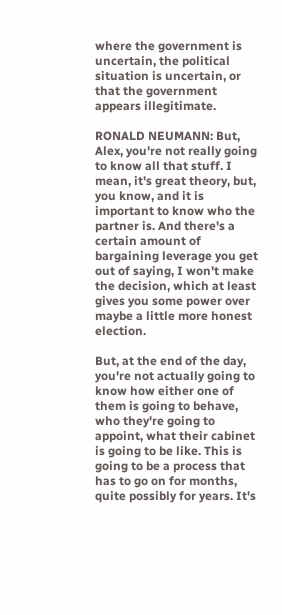where the government is uncertain, the political situation is uncertain, or that the government appears illegitimate.

RONALD NEUMANN: But, Alex, you're not really going to know all that stuff. I mean, it's great theory, but, you know, and it is important to know who the partner is. And there's a certain amount of bargaining leverage you get out of saying, I won't make the decision, which at least gives you some power over maybe a little more honest election.

But, at the end of the day, you're not actually going to know how either one of them is going to behave, who they're going to appoint, what their cabinet is going to be like. This is going to be a process that has to go on for months, quite possibly for years. It's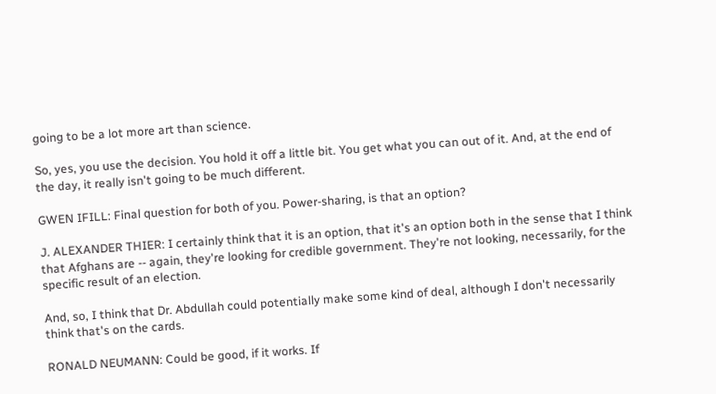going to be a lot more art than science.

So, yes, you use the decision. You hold it off a little bit. You get what you can out of it. And, at the end of the day, it really isn't going to be much different.

GWEN IFILL: Final question for both of you. Power-sharing, is that an option?

J. ALEXANDER THIER: I certainly think that it is an option, that it's an option both in the sense that I think that Afghans are -- again, they're looking for credible government. They're not looking, necessarily, for the specific result of an election.

And, so, I think that Dr. Abdullah could potentially make some kind of deal, although I don't necessarily think that's on the cards.

RONALD NEUMANN: Could be good, if it works. If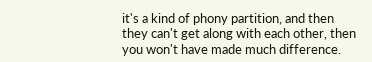it's a kind of phony partition, and then they can't get along with each other, then you won't have made much difference.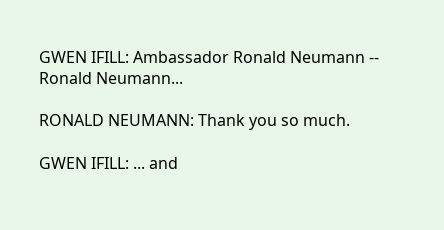GWEN IFILL: Ambassador Ronald Neumann -- Ronald Neumann...

RONALD NEUMANN: Thank you so much.

GWEN IFILL: ... and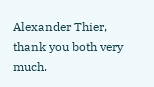Alexander Thier, thank you both very much.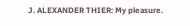J. ALEXANDER THIER: My pleasure.